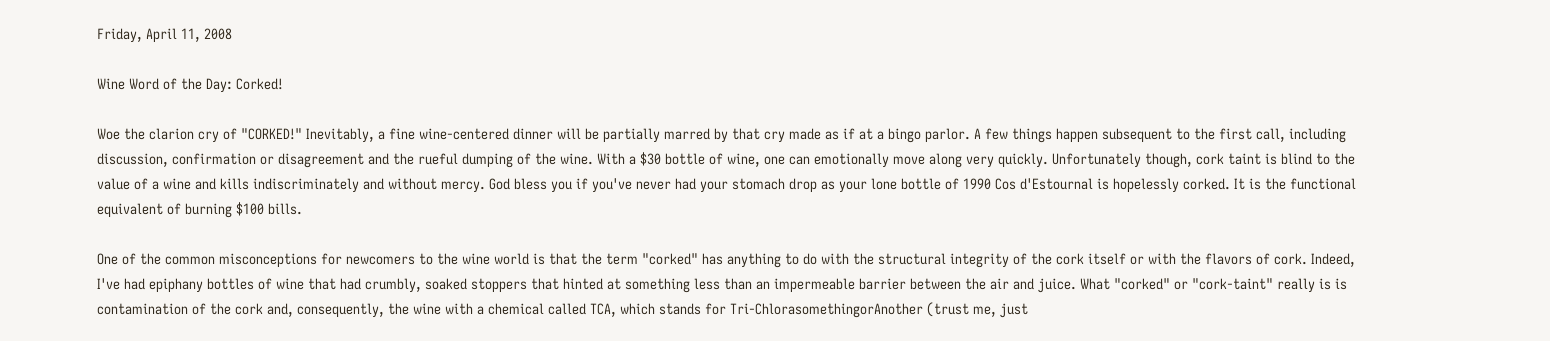Friday, April 11, 2008

Wine Word of the Day: Corked!

Woe the clarion cry of "CORKED!" Inevitably, a fine wine-centered dinner will be partially marred by that cry made as if at a bingo parlor. A few things happen subsequent to the first call, including discussion, confirmation or disagreement and the rueful dumping of the wine. With a $30 bottle of wine, one can emotionally move along very quickly. Unfortunately though, cork taint is blind to the value of a wine and kills indiscriminately and without mercy. God bless you if you've never had your stomach drop as your lone bottle of 1990 Cos d'Estournal is hopelessly corked. It is the functional equivalent of burning $100 bills.

One of the common misconceptions for newcomers to the wine world is that the term "corked" has anything to do with the structural integrity of the cork itself or with the flavors of cork. Indeed, I've had epiphany bottles of wine that had crumbly, soaked stoppers that hinted at something less than an impermeable barrier between the air and juice. What "corked" or "cork-taint" really is is contamination of the cork and, consequently, the wine with a chemical called TCA, which stands for Tri-ChlorasomethingorAnother (trust me, just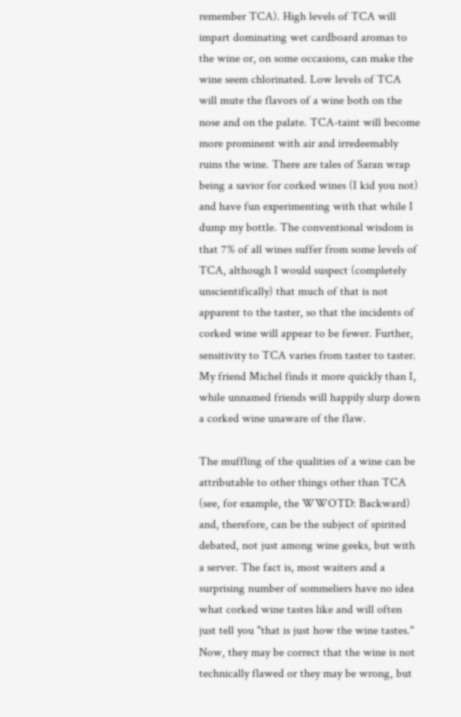remember TCA). High levels of TCA will impart dominating wet cardboard aromas to the wine or, on some occasions, can make the wine seem chlorinated. Low levels of TCA will mute the flavors of a wine both on the nose and on the palate. TCA-taint will become more prominent with air and irredeemably ruins the wine. There are tales of Saran wrap being a savior for corked wines (I kid you not) and have fun experimenting with that while I dump my bottle. The conventional wisdom is that 7% of all wines suffer from some levels of TCA, although I would suspect (completely unscientifically) that much of that is not apparent to the taster, so that the incidents of corked wine will appear to be fewer. Further, sensitivity to TCA varies from taster to taster. My friend Michel finds it more quickly than I, while unnamed friends will happily slurp down a corked wine unaware of the flaw.

The muffling of the qualities of a wine can be attributable to other things other than TCA (see, for example, the WWOTD: Backward) and, therefore, can be the subject of spirited debated, not just among wine geeks, but with a server. The fact is, most waiters and a surprising number of sommeliers have no idea what corked wine tastes like and will often just tell you "that is just how the wine tastes." Now, they may be correct that the wine is not technically flawed or they may be wrong, but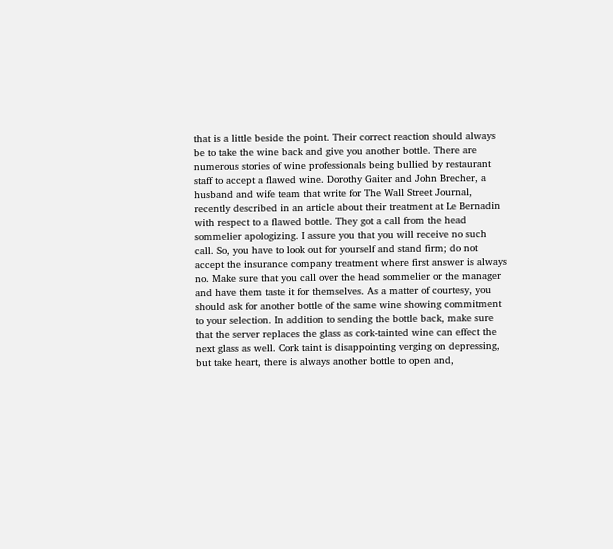that is a little beside the point. Their correct reaction should always be to take the wine back and give you another bottle. There are numerous stories of wine professionals being bullied by restaurant staff to accept a flawed wine. Dorothy Gaiter and John Brecher, a husband and wife team that write for The Wall Street Journal, recently described in an article about their treatment at Le Bernadin with respect to a flawed bottle. They got a call from the head sommelier apologizing. I assure you that you will receive no such call. So, you have to look out for yourself and stand firm; do not accept the insurance company treatment where first answer is always no. Make sure that you call over the head sommelier or the manager and have them taste it for themselves. As a matter of courtesy, you should ask for another bottle of the same wine showing commitment to your selection. In addition to sending the bottle back, make sure that the server replaces the glass as cork-tainted wine can effect the next glass as well. Cork taint is disappointing verging on depressing, but take heart, there is always another bottle to open and,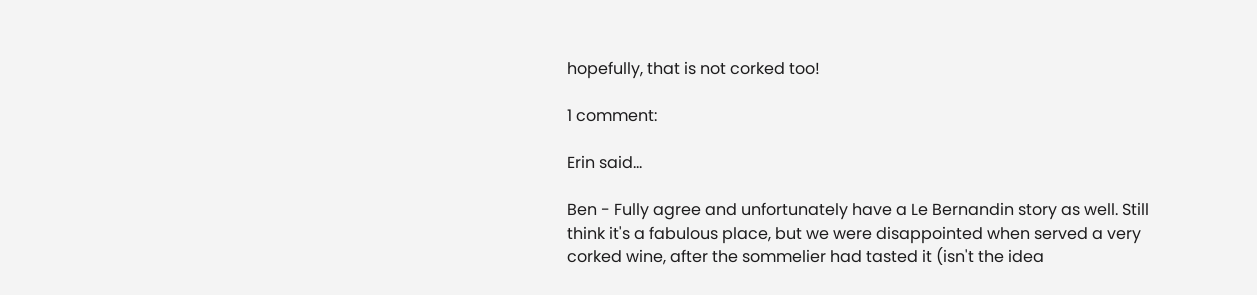hopefully, that is not corked too!

1 comment:

Erin said...

Ben - Fully agree and unfortunately have a Le Bernandin story as well. Still think it's a fabulous place, but we were disappointed when served a very corked wine, after the sommelier had tasted it (isn't the idea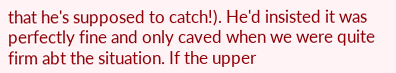that he's supposed to catch!). He'd insisted it was perfectly fine and only caved when we were quite firm abt the situation. If the upper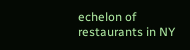echelon of restaurants in NY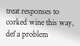treat responses to corked wine this way, def a problem